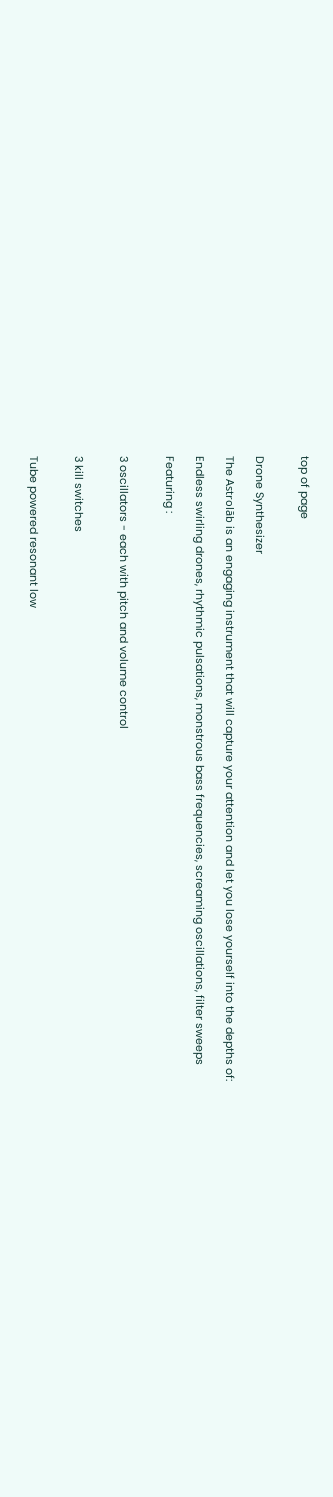top of page


Drone Synthesizer

The Astrolāb is an engaging instrument that will capture your attention and let you lose yourself into the depths of:

Endless swirling drones, rhythmic pulsations, monstrous bass frequencies, screaming oscillations, filter sweeps

Featuring :


3 oscillators - each with pitch and volume control


3 kill switches


Tube powered resonant low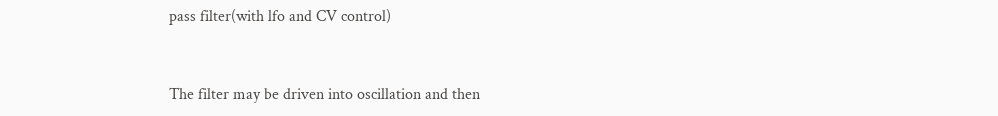pass filter(with lfo and CV control)


The filter may be driven into oscillation and then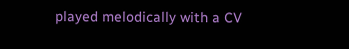played melodically with a CV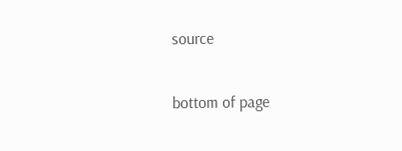source

bottom of page